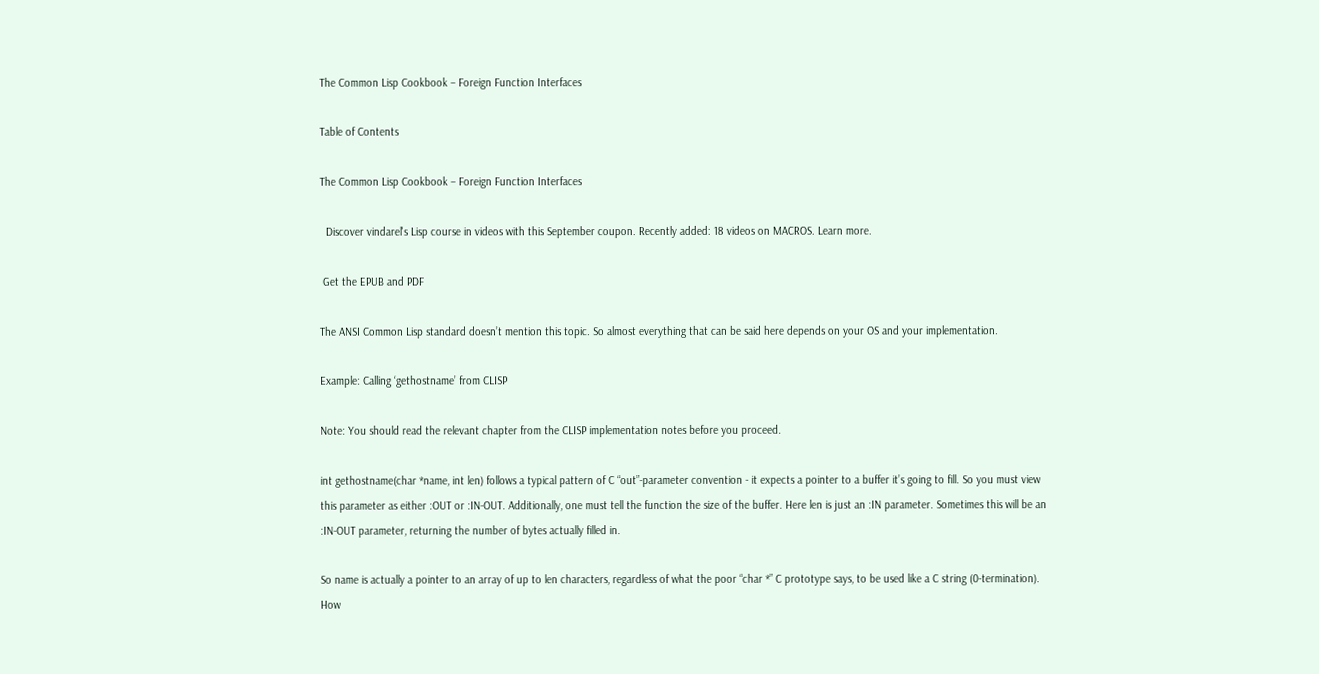The Common Lisp Cookbook – Foreign Function Interfaces

Table of Contents

The Common Lisp Cookbook – Foreign Function Interfaces

  Discover vindarel's Lisp course in videos with this September coupon. Recently added: 18 videos on MACROS. Learn more.

 Get the EPUB and PDF

The ANSI Common Lisp standard doesn’t mention this topic. So almost everything that can be said here depends on your OS and your implementation.

Example: Calling ‘gethostname’ from CLISP

Note: You should read the relevant chapter from the CLISP implementation notes before you proceed.

int gethostname(char *name, int len) follows a typical pattern of C “out”-parameter convention - it expects a pointer to a buffer it’s going to fill. So you must view this parameter as either :OUT or :IN-OUT. Additionally, one must tell the function the size of the buffer. Here len is just an :IN parameter. Sometimes this will be an :IN-OUT parameter, returning the number of bytes actually filled in.

So name is actually a pointer to an array of up to len characters, regardless of what the poor “char *” C prototype says, to be used like a C string (0-termination). How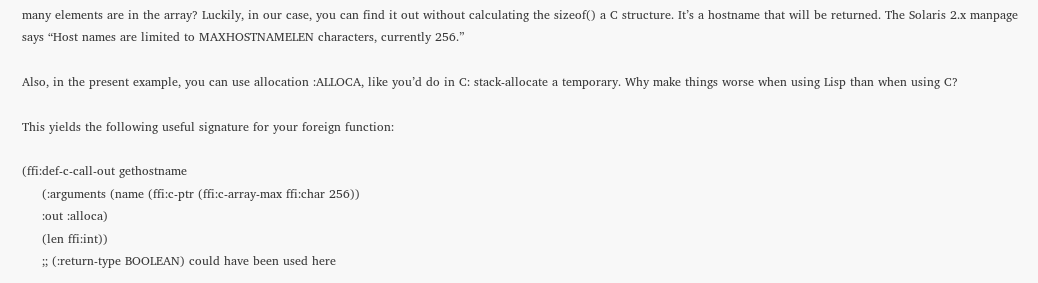many elements are in the array? Luckily, in our case, you can find it out without calculating the sizeof() a C structure. It’s a hostname that will be returned. The Solaris 2.x manpage says “Host names are limited to MAXHOSTNAMELEN characters, currently 256.”

Also, in the present example, you can use allocation :ALLOCA, like you’d do in C: stack-allocate a temporary. Why make things worse when using Lisp than when using C?

This yields the following useful signature for your foreign function:

(ffi:def-c-call-out gethostname
     (:arguments (name (ffi:c-ptr (ffi:c-array-max ffi:char 256))
     :out :alloca)
     (len ffi:int))
     ;; (:return-type BOOLEAN) could have been used here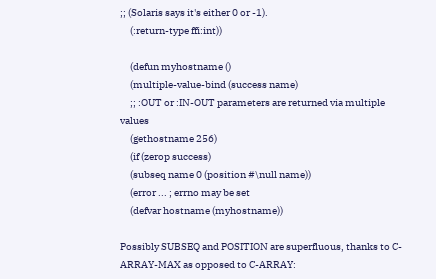;; (Solaris says it's either 0 or -1).
     (:return-type ffi:int))

     (defun myhostname ()
     (multiple-value-bind (success name)
     ;; :OUT or :IN-OUT parameters are returned via multiple values
     (gethostname 256)
     (if (zerop success)
     (subseq name 0 (position #\null name))
     (error ... ; errno may be set
     (defvar hostname (myhostname))

Possibly SUBSEQ and POSITION are superfluous, thanks to C-ARRAY-MAX as opposed to C-ARRAY: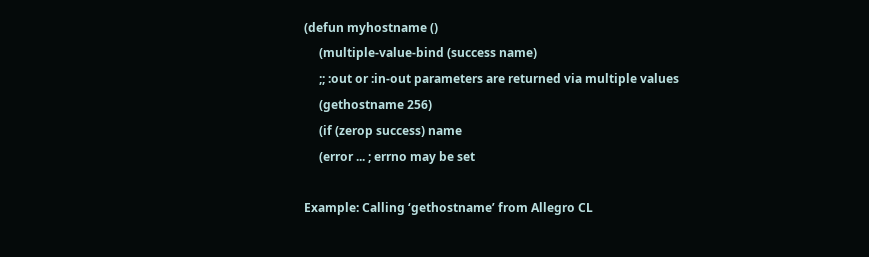(defun myhostname ()
     (multiple-value-bind (success name)
     ;; :out or :in-out parameters are returned via multiple values
     (gethostname 256)
     (if (zerop success) name
     (error ... ; errno may be set

Example: Calling ‘gethostname’ from Allegro CL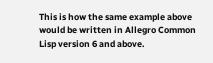This is how the same example above would be written in Allegro Common Lisp version 6 and above.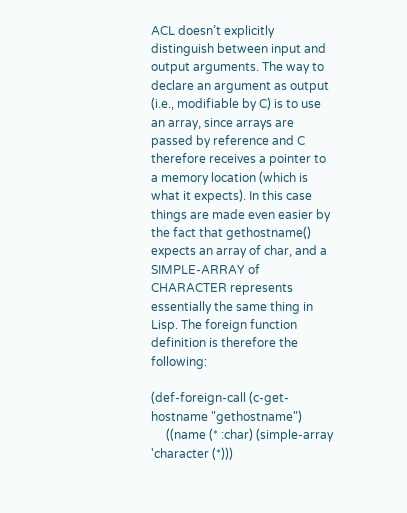ACL doesn’t explicitly distinguish between input and output arguments. The way to declare an argument as output (i.e., modifiable by C) is to use an array, since arrays are passed by reference and C therefore receives a pointer to a memory location (which is what it expects). In this case things are made even easier by the fact that gethostname() expects an array of char, and a SIMPLE-ARRAY of CHARACTER represents essentially the same thing in Lisp. The foreign function definition is therefore the following:

(def-foreign-call (c-get-hostname "gethostname")
     ((name (* :char) (simple-array 'character (*)))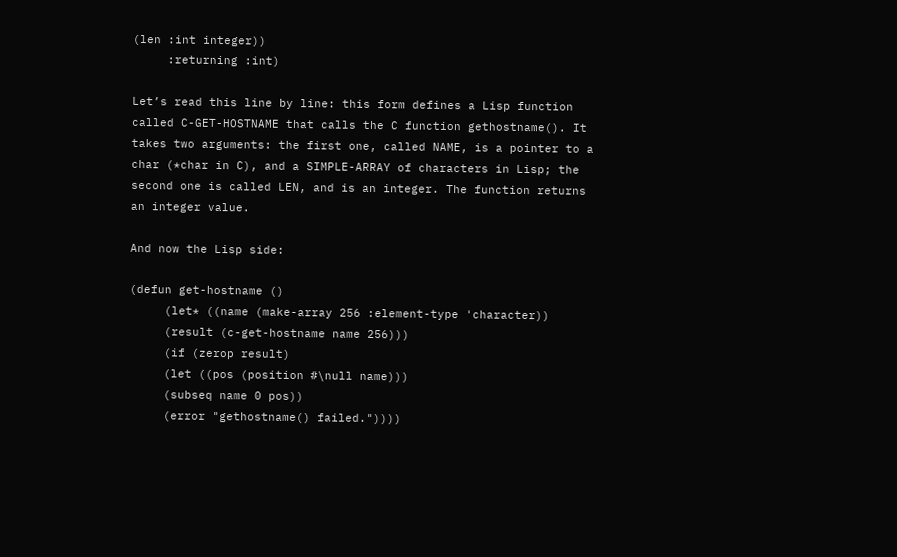(len :int integer))
     :returning :int)

Let’s read this line by line: this form defines a Lisp function called C-GET-HOSTNAME that calls the C function gethostname(). It takes two arguments: the first one, called NAME, is a pointer to a char (*char in C), and a SIMPLE-ARRAY of characters in Lisp; the second one is called LEN, and is an integer. The function returns an integer value.

And now the Lisp side:

(defun get-hostname ()
     (let* ((name (make-array 256 :element-type 'character))
     (result (c-get-hostname name 256)))
     (if (zerop result)
     (let ((pos (position #\null name)))
     (subseq name 0 pos))
     (error "gethostname() failed."))))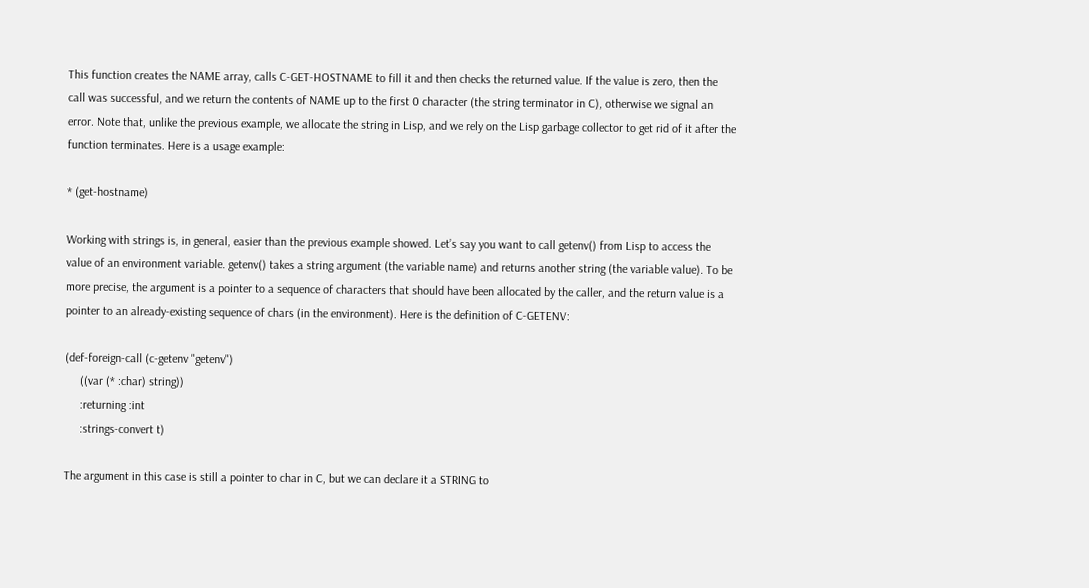This function creates the NAME array, calls C-GET-HOSTNAME to fill it and then checks the returned value. If the value is zero, then the call was successful, and we return the contents of NAME up to the first 0 character (the string terminator in C), otherwise we signal an error. Note that, unlike the previous example, we allocate the string in Lisp, and we rely on the Lisp garbage collector to get rid of it after the function terminates. Here is a usage example:

* (get-hostname)

Working with strings is, in general, easier than the previous example showed. Let’s say you want to call getenv() from Lisp to access the value of an environment variable. getenv() takes a string argument (the variable name) and returns another string (the variable value). To be more precise, the argument is a pointer to a sequence of characters that should have been allocated by the caller, and the return value is a pointer to an already-existing sequence of chars (in the environment). Here is the definition of C-GETENV:

(def-foreign-call (c-getenv "getenv")
     ((var (* :char) string))
     :returning :int
     :strings-convert t)

The argument in this case is still a pointer to char in C, but we can declare it a STRING to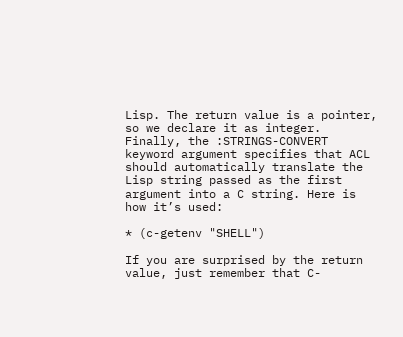Lisp. The return value is a pointer, so we declare it as integer. Finally, the :STRINGS-CONVERT keyword argument specifies that ACL should automatically translate the Lisp string passed as the first argument into a C string. Here is how it’s used:

* (c-getenv "SHELL")

If you are surprised by the return value, just remember that C-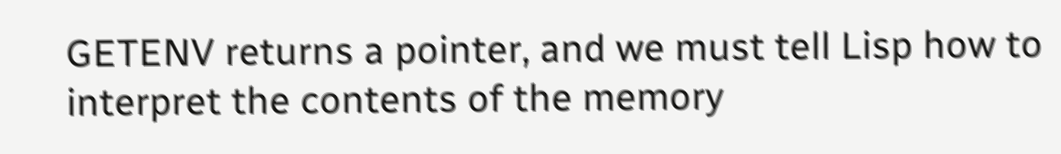GETENV returns a pointer, and we must tell Lisp how to interpret the contents of the memory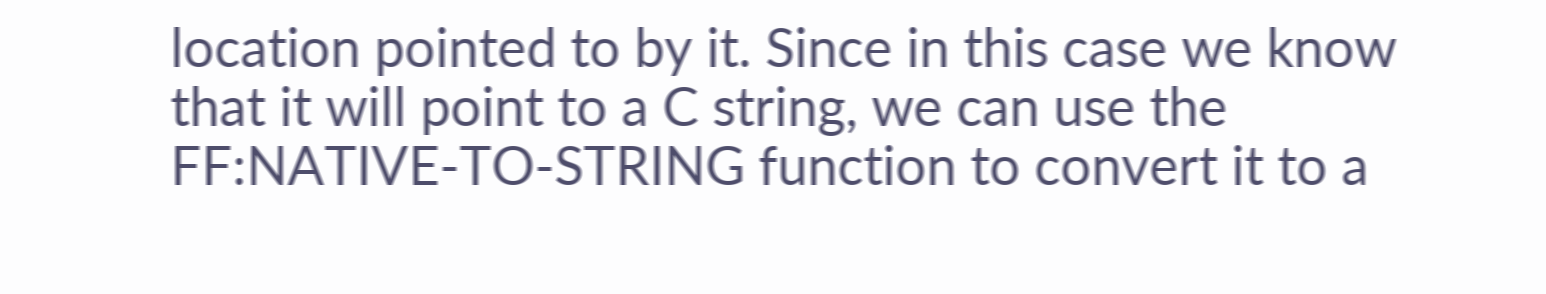location pointed to by it. Since in this case we know that it will point to a C string, we can use the FF:NATIVE-TO-STRING function to convert it to a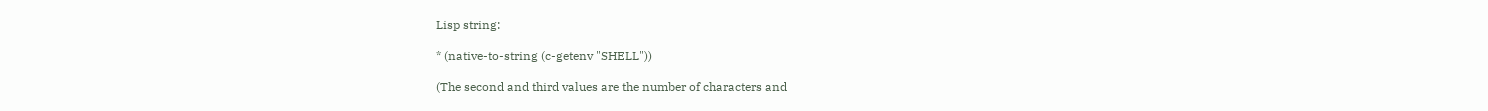Lisp string:

* (native-to-string (c-getenv "SHELL"))

(The second and third values are the number of characters and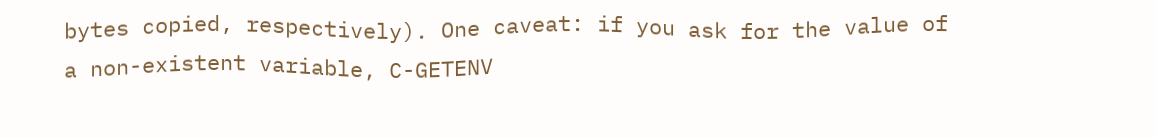bytes copied, respectively). One caveat: if you ask for the value of a non-existent variable, C-GETENV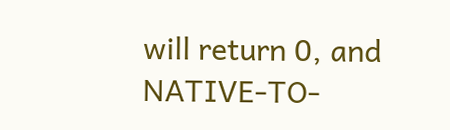will return 0, and NATIVE-TO-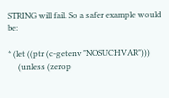STRING will fail. So a safer example would be:

* (let ((ptr (c-getenv "NOSUCHVAR")))
     (unless (zerop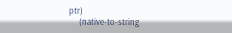ptr)
     (native-to-string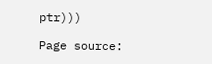ptr)))

Page source: